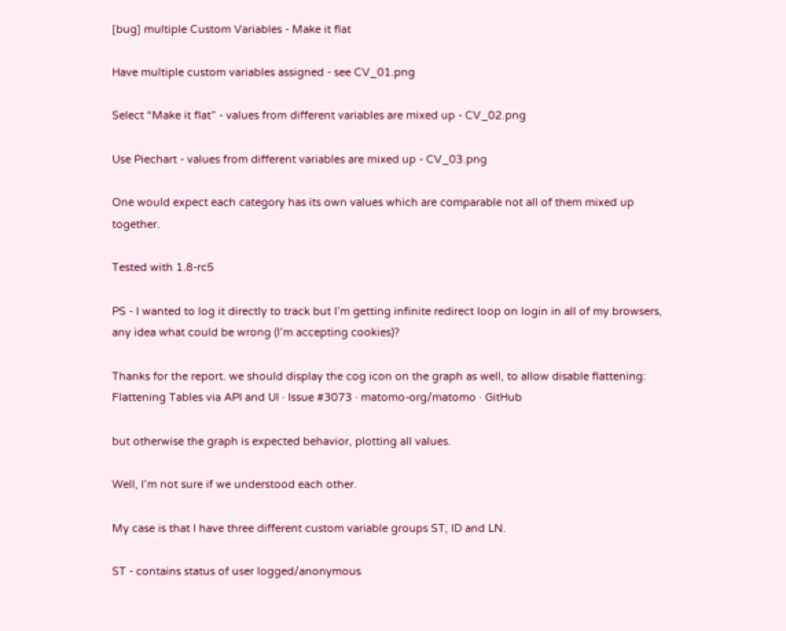[bug] multiple Custom Variables - Make it flat

Have multiple custom variables assigned - see CV_01.png

Select “Make it flat” - values from different variables are mixed up - CV_02.png

Use Piechart - values from different variables are mixed up - CV_03.png

One would expect each category has its own values which are comparable not all of them mixed up together.

Tested with 1.8-rc5

PS - I wanted to log it directly to track but I’m getting infinite redirect loop on login in all of my browsers, any idea what could be wrong (I’m accepting cookies)?

Thanks for the report. we should display the cog icon on the graph as well, to allow disable flattening: Flattening Tables via API and UI · Issue #3073 · matomo-org/matomo · GitHub

but otherwise the graph is expected behavior, plotting all values.

Well, I’m not sure if we understood each other.

My case is that I have three different custom variable groups ST, ID and LN.

ST - contains status of user logged/anonymous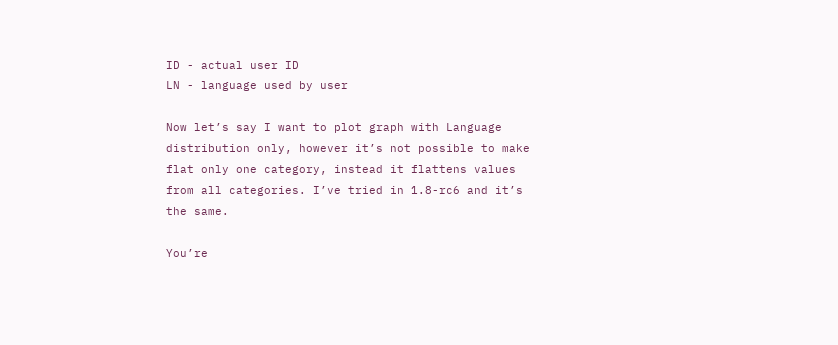ID - actual user ID
LN - language used by user

Now let’s say I want to plot graph with Language distribution only, however it’s not possible to make flat only one category, instead it flattens values from all categories. I’ve tried in 1.8-rc6 and it’s the same.

You’re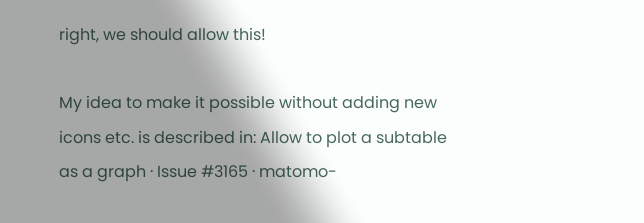right, we should allow this!

My idea to make it possible without adding new icons etc. is described in: Allow to plot a subtable as a graph · Issue #3165 · matomo-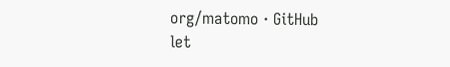org/matomo · GitHub
let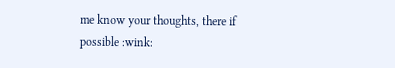me know your thoughts, there if possible :wink: